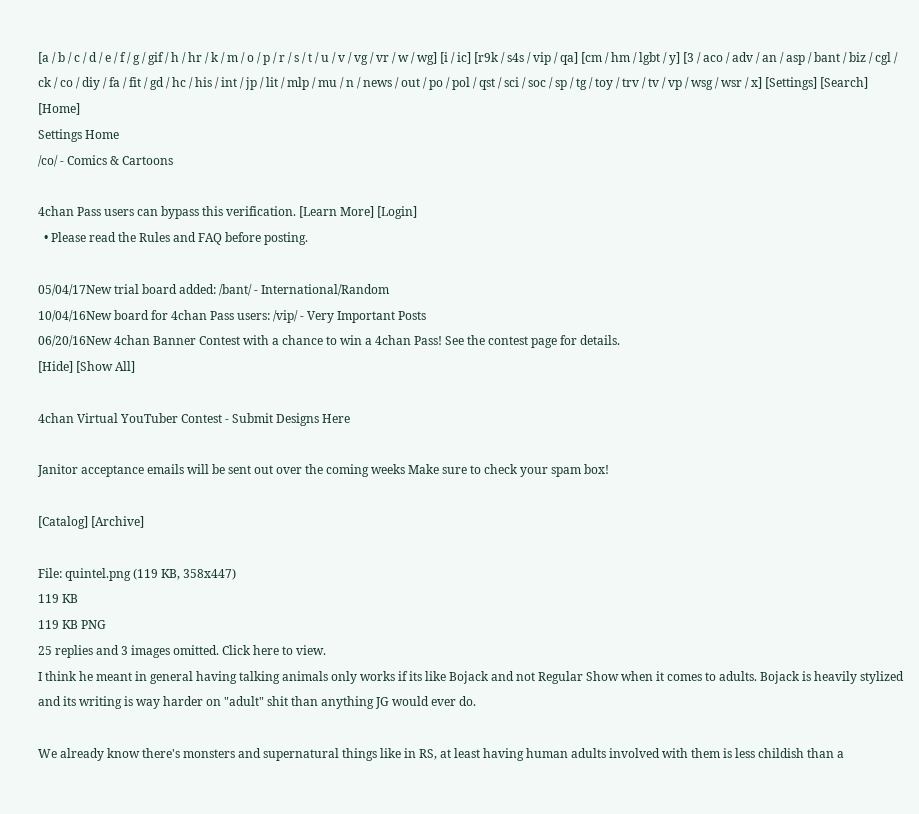[a / b / c / d / e / f / g / gif / h / hr / k / m / o / p / r / s / t / u / v / vg / vr / w / wg] [i / ic] [r9k / s4s / vip / qa] [cm / hm / lgbt / y] [3 / aco / adv / an / asp / bant / biz / cgl / ck / co / diy / fa / fit / gd / hc / his / int / jp / lit / mlp / mu / n / news / out / po / pol / qst / sci / soc / sp / tg / toy / trv / tv / vp / wsg / wsr / x] [Settings] [Search] [Home]
Settings Home
/co/ - Comics & Cartoons

4chan Pass users can bypass this verification. [Learn More] [Login]
  • Please read the Rules and FAQ before posting.

05/04/17New trial board added: /bant/ - International/Random
10/04/16New board for 4chan Pass users: /vip/ - Very Important Posts
06/20/16New 4chan Banner Contest with a chance to win a 4chan Pass! See the contest page for details.
[Hide] [Show All]

4chan Virtual YouTuber Contest - Submit Designs Here

Janitor acceptance emails will be sent out over the coming weeks Make sure to check your spam box!

[Catalog] [Archive]

File: quintel.png (119 KB, 358x447)
119 KB
119 KB PNG
25 replies and 3 images omitted. Click here to view.
I think he meant in general having talking animals only works if its like Bojack and not Regular Show when it comes to adults. Bojack is heavily stylized and its writing is way harder on "adult" shit than anything JG would ever do.

We already know there's monsters and supernatural things like in RS, at least having human adults involved with them is less childish than a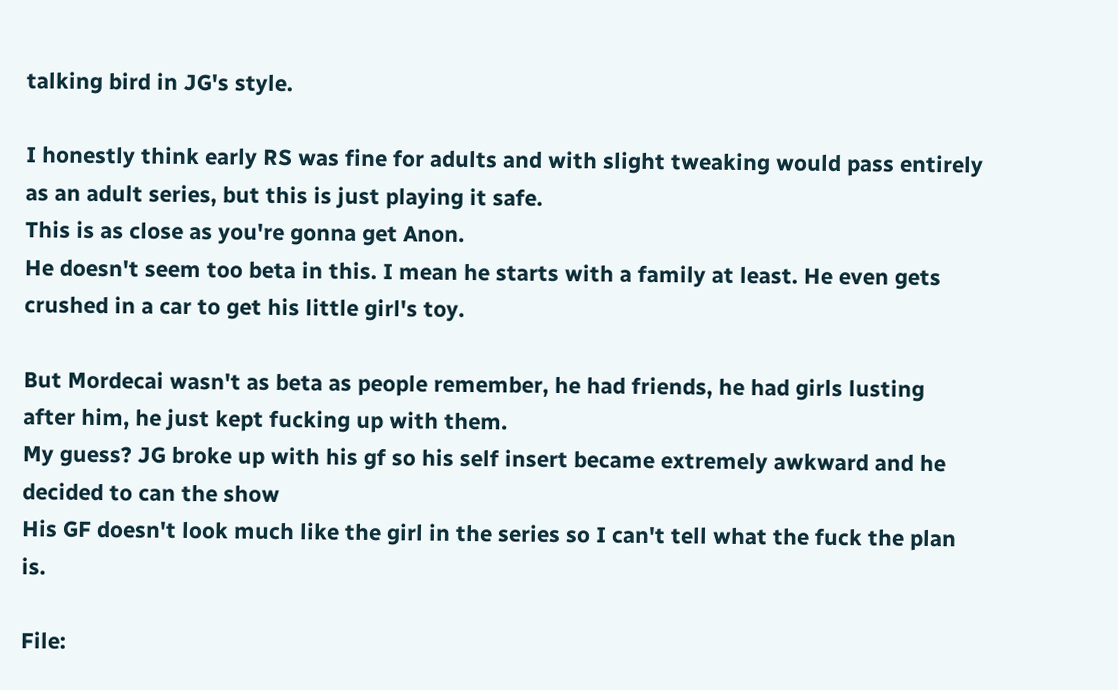talking bird in JG's style.

I honestly think early RS was fine for adults and with slight tweaking would pass entirely as an adult series, but this is just playing it safe.
This is as close as you're gonna get Anon.
He doesn't seem too beta in this. I mean he starts with a family at least. He even gets crushed in a car to get his little girl's toy.

But Mordecai wasn't as beta as people remember, he had friends, he had girls lusting after him, he just kept fucking up with them.
My guess? JG broke up with his gf so his self insert became extremely awkward and he decided to can the show
His GF doesn't look much like the girl in the series so I can't tell what the fuck the plan is.

File: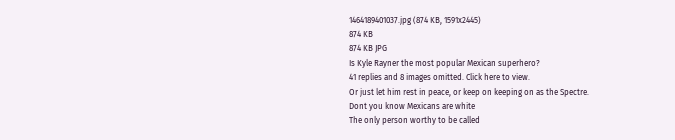1464189401037.jpg (874 KB, 1591x2445)
874 KB
874 KB JPG
Is Kyle Rayner the most popular Mexican superhero?
41 replies and 8 images omitted. Click here to view.
Or just let him rest in peace, or keep on keeping on as the Spectre.
Dont you know Mexicans are white
The only person worthy to be called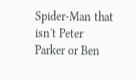Spider-Man that isn't Peter Parker or Ben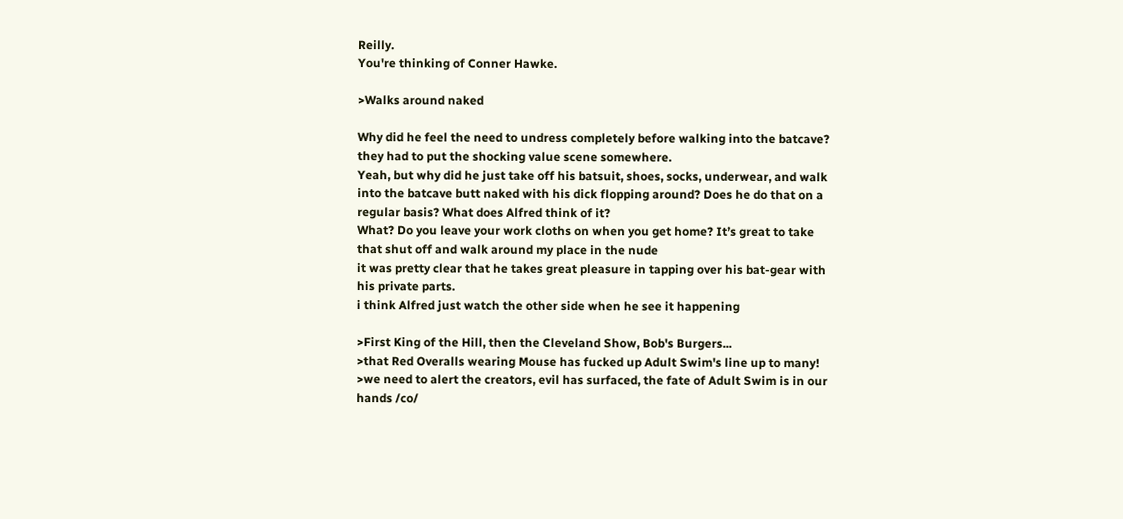Reilly.
You're thinking of Conner Hawke.

>Walks around naked

Why did he feel the need to undress completely before walking into the batcave?
they had to put the shocking value scene somewhere.
Yeah, but why did he just take off his batsuit, shoes, socks, underwear, and walk into the batcave butt naked with his dick flopping around? Does he do that on a regular basis? What does Alfred think of it?
What? Do you leave your work cloths on when you get home? It’s great to take that shut off and walk around my place in the nude
it was pretty clear that he takes great pleasure in tapping over his bat-gear with his private parts.
i think Alfred just watch the other side when he see it happening

>First King of the Hill, then the Cleveland Show, Bob's Burgers...
>that Red Overalls wearing Mouse has fucked up Adult Swim's line up to many!
>we need to alert the creators, evil has surfaced, the fate of Adult Swim is in our hands /co/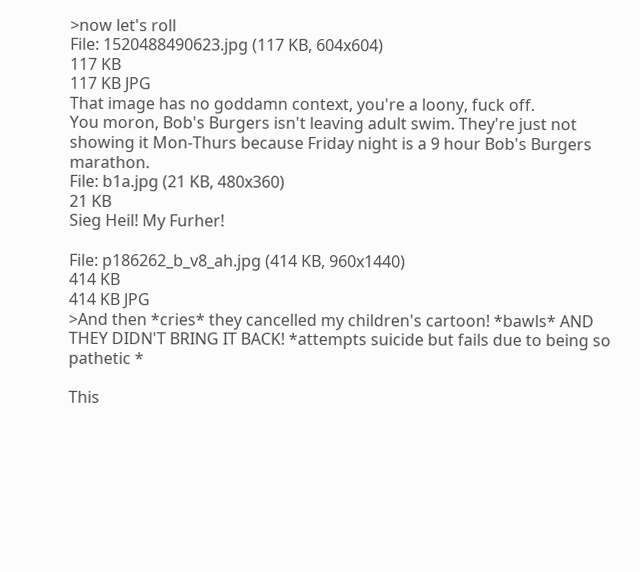>now let's roll
File: 1520488490623.jpg (117 KB, 604x604)
117 KB
117 KB JPG
That image has no goddamn context, you're a loony, fuck off.
You moron, Bob's Burgers isn't leaving adult swim. They're just not showing it Mon-Thurs because Friday night is a 9 hour Bob's Burgers marathon.
File: b1a.jpg (21 KB, 480x360)
21 KB
Sieg Heil! My Furher!

File: p186262_b_v8_ah.jpg (414 KB, 960x1440)
414 KB
414 KB JPG
>And then *cries* they cancelled my children's cartoon! *bawls* AND THEY DIDN'T BRING IT BACK! *attempts suicide but fails due to being so pathetic *

This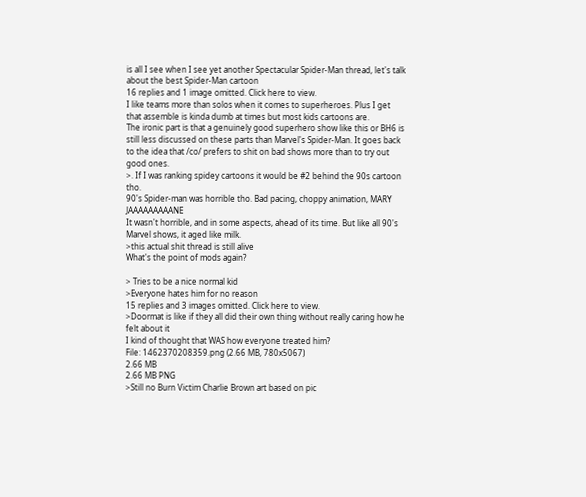is all I see when I see yet another Spectacular Spider-Man thread, let's talk about the best Spider-Man cartoon
16 replies and 1 image omitted. Click here to view.
I like teams more than solos when it comes to superheroes. Plus I get that assemble is kinda dumb at times but most kids cartoons are.
The ironic part is that a genuinely good superhero show like this or BH6 is still less discussed on these parts than Marvel's Spider-Man. It goes back to the idea that /co/ prefers to shit on bad shows more than to try out good ones.
>. If I was ranking spidey cartoons it would be #2 behind the 90s cartoon tho.
90's Spider-man was horrible tho. Bad pacing, choppy animation, MARY JAAAAAAAAANE
It wasn't horrible, and in some aspects, ahead of its time. But like all 90's Marvel shows, it aged like milk.
>this actual shit thread is still alive
What's the point of mods again?

> Tries to be a nice normal kid
>Everyone hates him for no reason
15 replies and 3 images omitted. Click here to view.
>Doormat is like if they all did their own thing without really caring how he felt about it
I kind of thought that WAS how everyone treated him?
File: 1462370208359.png (2.66 MB, 780x5067)
2.66 MB
2.66 MB PNG
>Still no Burn Victim Charlie Brown art based on pic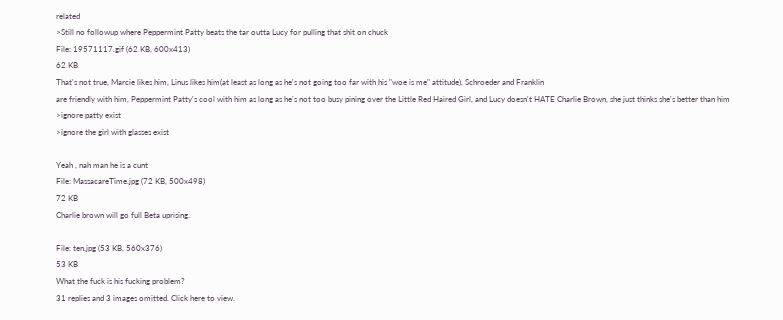related
>Still no followup where Peppermint Patty beats the tar outta Lucy for pulling that shit on chuck
File: 19571117.gif (62 KB, 600x413)
62 KB
That's not true, Marcie likes him, Linus likes him(at least as long as he's not going too far with his "woe is me" attitude), Schroeder and Franklin
are friendly with him, Peppermint Patty's cool with him as long as he's not too busy pining over the Little Red Haired Girl, and Lucy doesn't HATE Charlie Brown, she just thinks she's better than him
>ignore patty exist
>ignore the girl with glasses exist

Yeah , nah man he is a cunt
File: MassacareTime.jpg (72 KB, 500x498)
72 KB
Charlie brown will go full Beta uprising.

File: ten.jpg (53 KB, 560x376)
53 KB
What the fuck is his fucking problem?
31 replies and 3 images omitted. Click here to view.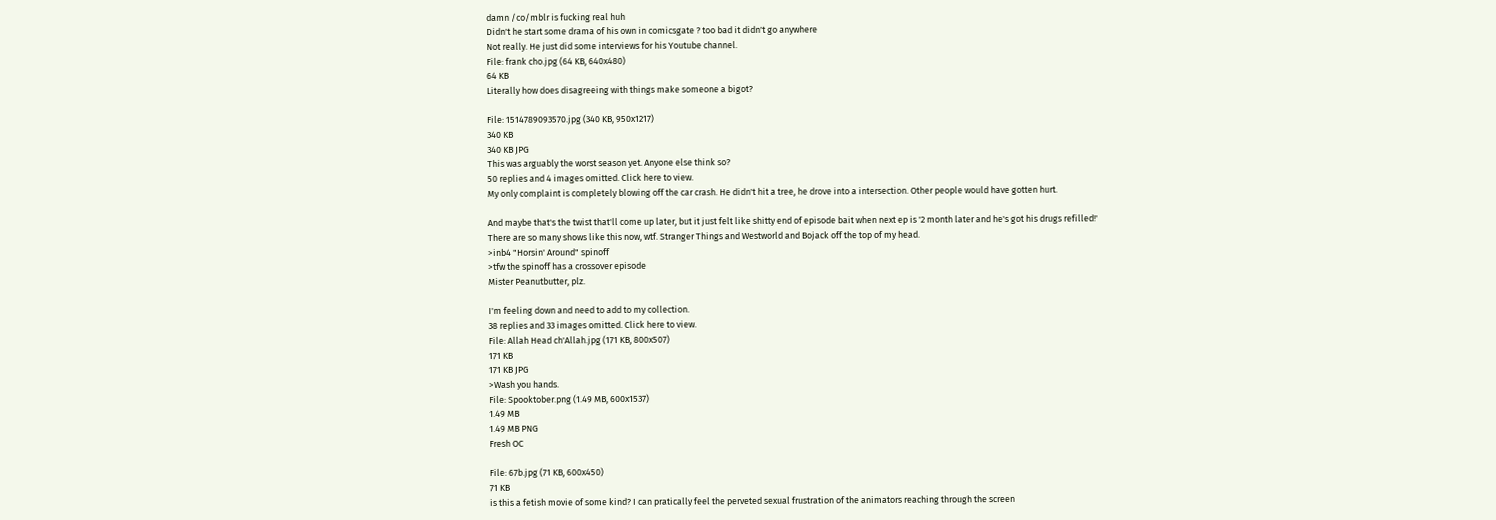damn /co/mblr is fucking real huh
Didn't he start some drama of his own in comicsgate ? too bad it didn't go anywhere
Not really. He just did some interviews for his Youtube channel.
File: frank cho.jpg (64 KB, 640x480)
64 KB
Literally how does disagreeing with things make someone a bigot?

File: 1514789093570.jpg (340 KB, 950x1217)
340 KB
340 KB JPG
This was arguably the worst season yet. Anyone else think so?
50 replies and 4 images omitted. Click here to view.
My only complaint is completely blowing off the car crash. He didn't hit a tree, he drove into a intersection. Other people would have gotten hurt.

And maybe that's the twist that'll come up later, but it just felt like shitty end of episode bait when next ep is '2 month later and he's got his drugs refilled!'
There are so many shows like this now, wtf. Stranger Things and Westworld and Bojack off the top of my head.
>inb4 "Horsin' Around" spinoff
>tfw the spinoff has a crossover episode
Mister Peanutbutter, plz.

I'm feeling down and need to add to my collection.
38 replies and 33 images omitted. Click here to view.
File: Allah Head ch'Allah.jpg (171 KB, 800x507)
171 KB
171 KB JPG
>Wash you hands.
File: Spooktober.png (1.49 MB, 600x1537)
1.49 MB
1.49 MB PNG
Fresh OC

File: 67b.jpg (71 KB, 600x450)
71 KB
is this a fetish movie of some kind? I can pratically feel the perveted sexual frustration of the animators reaching through the screen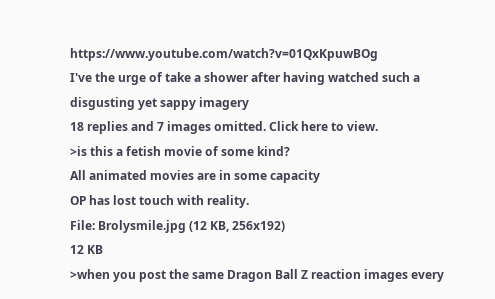https://www.youtube.com/watch?v=01QxKpuwBOg
I've the urge of take a shower after having watched such a disgusting yet sappy imagery
18 replies and 7 images omitted. Click here to view.
>is this a fetish movie of some kind?
All animated movies are in some capacity
OP has lost touch with reality.
File: Brolysmile.jpg (12 KB, 256x192)
12 KB
>when you post the same Dragon Ball Z reaction images every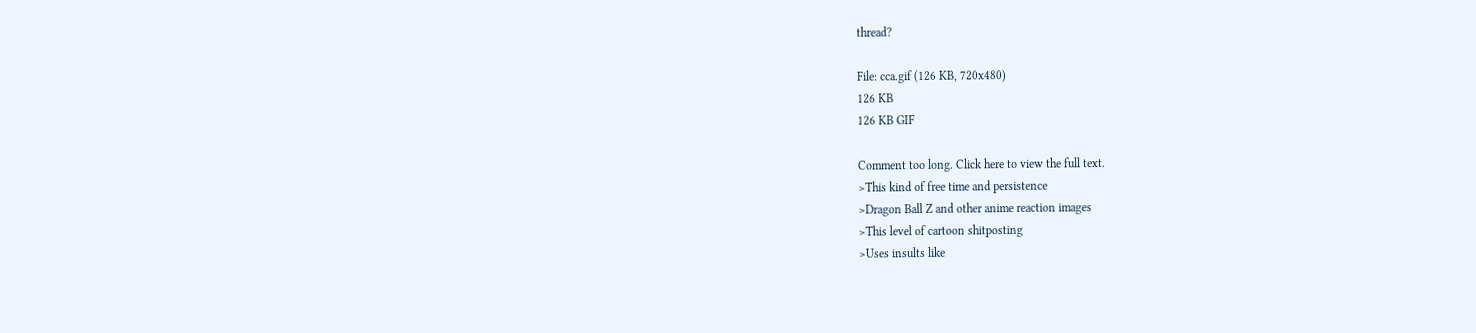thread?

File: cca.gif (126 KB, 720x480)
126 KB
126 KB GIF

Comment too long. Click here to view the full text.
>This kind of free time and persistence
>Dragon Ball Z and other anime reaction images
>This level of cartoon shitposting
>Uses insults like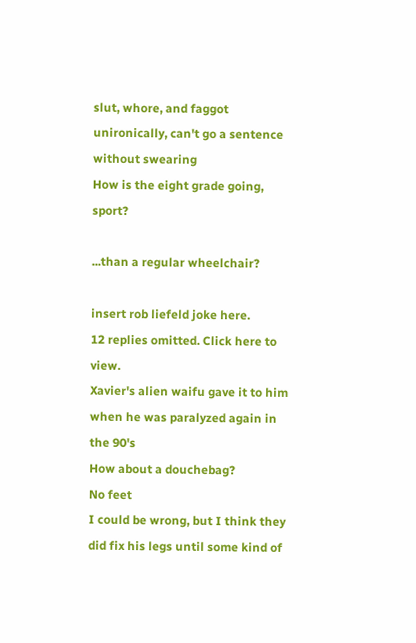slut, whore, and faggot unironically, can't go a sentence without swearing
How is the eight grade going, sport?

...than a regular wheelchair?

insert rob liefeld joke here.
12 replies omitted. Click here to view.
Xavier's alien waifu gave it to him when he was paralyzed again in the 90's
How about a douchebag?
No feet
I could be wrong, but I think they did fix his legs until some kind of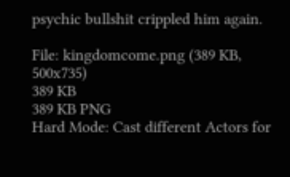psychic bullshit crippled him again.

File: kingdomcome.png (389 KB, 500x735)
389 KB
389 KB PNG
Hard Mode: Cast different Actors for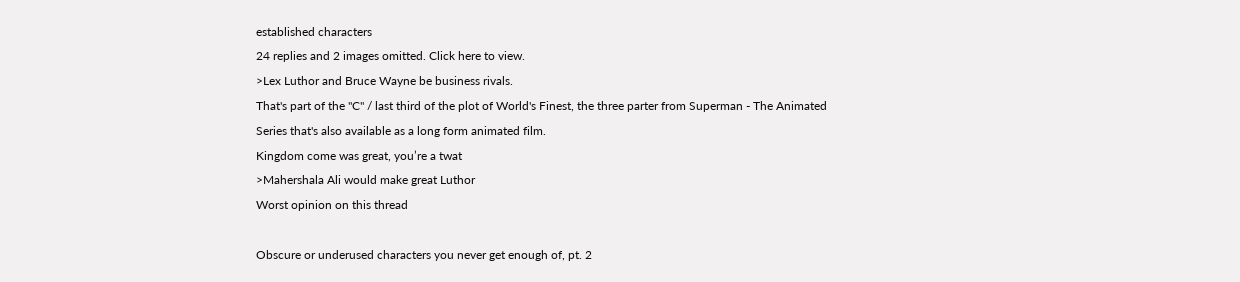established characters
24 replies and 2 images omitted. Click here to view.
>Lex Luthor and Bruce Wayne be business rivals.
That's part of the "C" / last third of the plot of World's Finest, the three parter from Superman - The Animated Series that's also available as a long form animated film.
Kingdom come was great, you’re a twat
>Mahershala Ali would make great Luthor
Worst opinion on this thread

Obscure or underused characters you never get enough of, pt. 2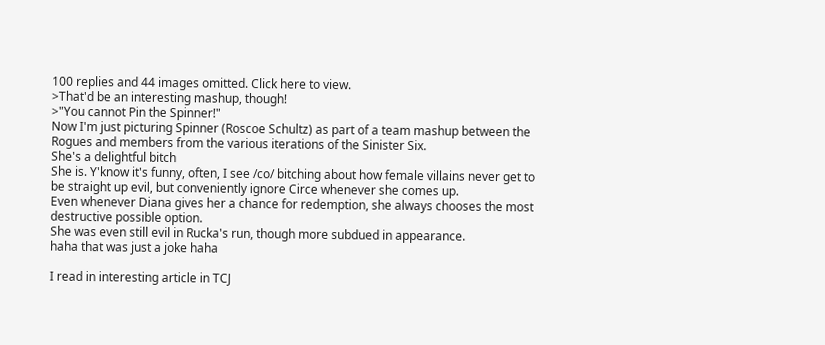100 replies and 44 images omitted. Click here to view.
>That'd be an interesting mashup, though!
>"You cannot Pin the Spinner!"
Now I'm just picturing Spinner (Roscoe Schultz) as part of a team mashup between the Rogues and members from the various iterations of the Sinister Six.
She's a delightful bitch
She is. Y'know it's funny, often, I see /co/ bitching about how female villains never get to be straight up evil, but conveniently ignore Circe whenever she comes up.
Even whenever Diana gives her a chance for redemption, she always chooses the most destructive possible option.
She was even still evil in Rucka's run, though more subdued in appearance.
haha that was just a joke haha

I read in interesting article in TCJ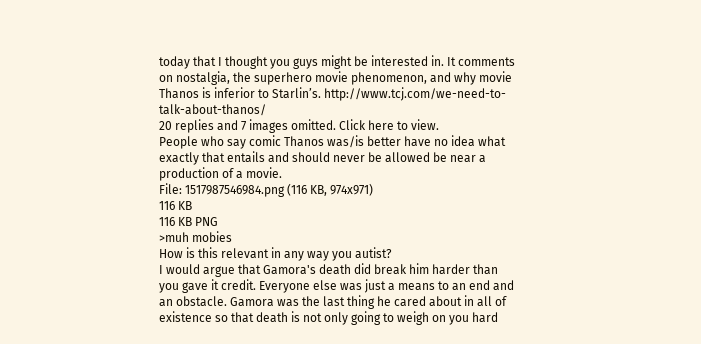today that I thought you guys might be interested in. It comments on nostalgia, the superhero movie phenomenon, and why movie Thanos is inferior to Starlin’s. http://www.tcj.com/we-need-to-talk-about-thanos/
20 replies and 7 images omitted. Click here to view.
People who say comic Thanos was/is better have no idea what exactly that entails and should never be allowed be near a production of a movie.
File: 1517987546984.png (116 KB, 974x971)
116 KB
116 KB PNG
>muh mobies
How is this relevant in any way you autist?
I would argue that Gamora's death did break him harder than you gave it credit. Everyone else was just a means to an end and an obstacle. Gamora was the last thing he cared about in all of existence so that death is not only going to weigh on you hard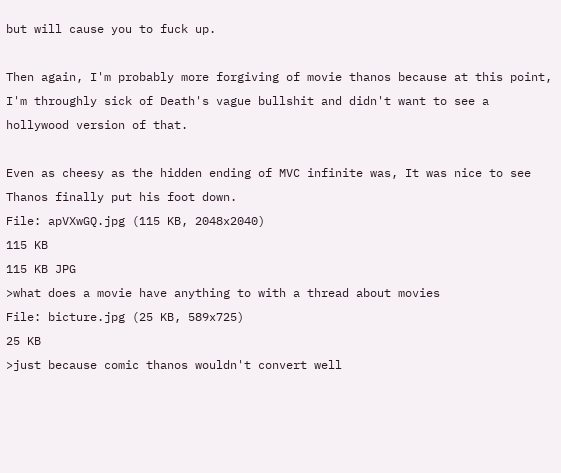but will cause you to fuck up.

Then again, I'm probably more forgiving of movie thanos because at this point, I'm throughly sick of Death's vague bullshit and didn't want to see a hollywood version of that.

Even as cheesy as the hidden ending of MVC infinite was, It was nice to see Thanos finally put his foot down.
File: apVXwGQ.jpg (115 KB, 2048x2040)
115 KB
115 KB JPG
>what does a movie have anything to with a thread about movies
File: bicture.jpg (25 KB, 589x725)
25 KB
>just because comic thanos wouldn't convert well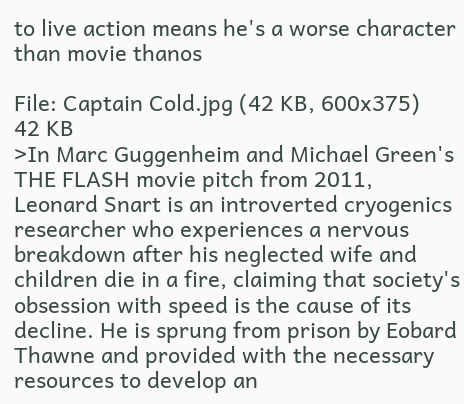to live action means he's a worse character than movie thanos

File: Captain Cold.jpg (42 KB, 600x375)
42 KB
>In Marc Guggenheim and Michael Green's THE FLASH movie pitch from 2011, Leonard Snart is an introverted cryogenics researcher who experiences a nervous breakdown after his neglected wife and children die in a fire, claiming that society's obsession with speed is the cause of its decline. He is sprung from prison by Eobard Thawne and provided with the necessary resources to develop an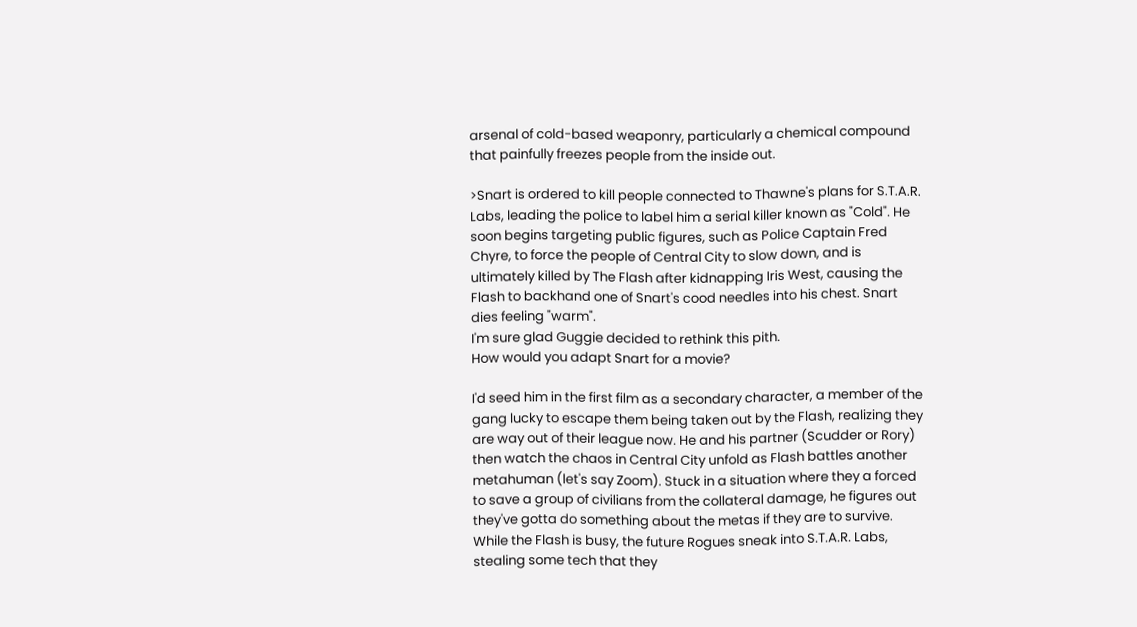arsenal of cold-based weaponry, particularly a chemical compound that painfully freezes people from the inside out.

>Snart is ordered to kill people connected to Thawne's plans for S.T.A.R. Labs, leading the police to label him a serial killer known as "Cold". He soon begins targeting public figures, such as Police Captain Fred Chyre, to force the people of Central City to slow down, and is ultimately killed by The Flash after kidnapping Iris West, causing the Flash to backhand one of Snart's cood needles into his chest. Snart dies feeling "warm".
I'm sure glad Guggie decided to rethink this pith.
How would you adapt Snart for a movie?

I'd seed him in the first film as a secondary character, a member of the gang lucky to escape them being taken out by the Flash, realizing they are way out of their league now. He and his partner (Scudder or Rory) then watch the chaos in Central City unfold as Flash battles another metahuman (let's say Zoom). Stuck in a situation where they a forced to save a group of civilians from the collateral damage, he figures out they've gotta do something about the metas if they are to survive. While the Flash is busy, the future Rogues sneak into S.T.A.R. Labs, stealing some tech that they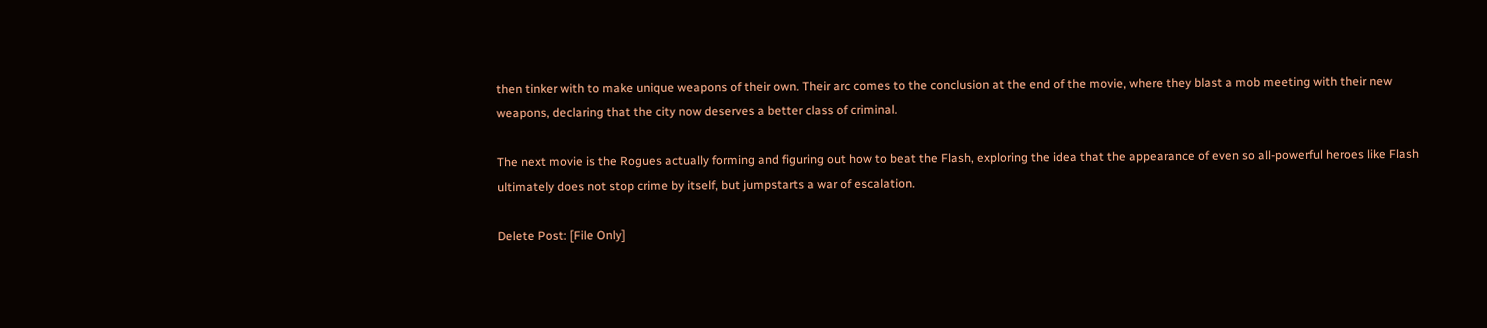then tinker with to make unique weapons of their own. Their arc comes to the conclusion at the end of the movie, where they blast a mob meeting with their new weapons, declaring that the city now deserves a better class of criminal.

The next movie is the Rogues actually forming and figuring out how to beat the Flash, exploring the idea that the appearance of even so all-powerful heroes like Flash ultimately does not stop crime by itself, but jumpstarts a war of escalation.

Delete Post: [File Only]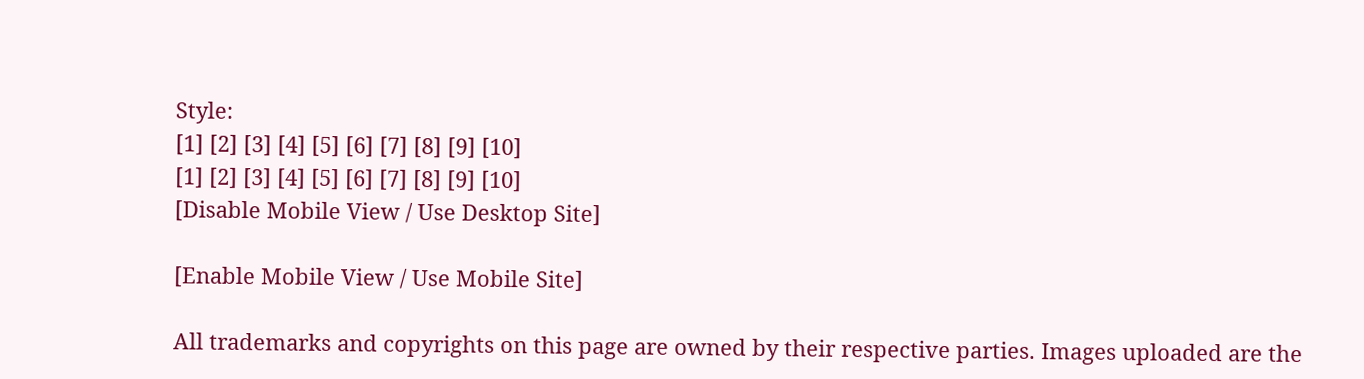Style:
[1] [2] [3] [4] [5] [6] [7] [8] [9] [10]
[1] [2] [3] [4] [5] [6] [7] [8] [9] [10]
[Disable Mobile View / Use Desktop Site]

[Enable Mobile View / Use Mobile Site]

All trademarks and copyrights on this page are owned by their respective parties. Images uploaded are the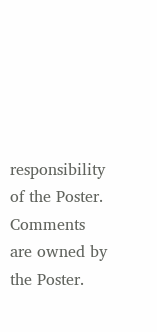responsibility of the Poster. Comments are owned by the Poster.